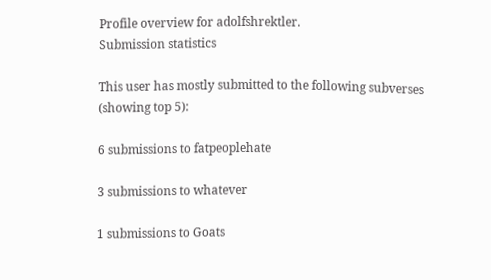Profile overview for adolfshrektler.
Submission statistics

This user has mostly submitted to the following subverses (showing top 5):

6 submissions to fatpeoplehate

3 submissions to whatever

1 submissions to Goats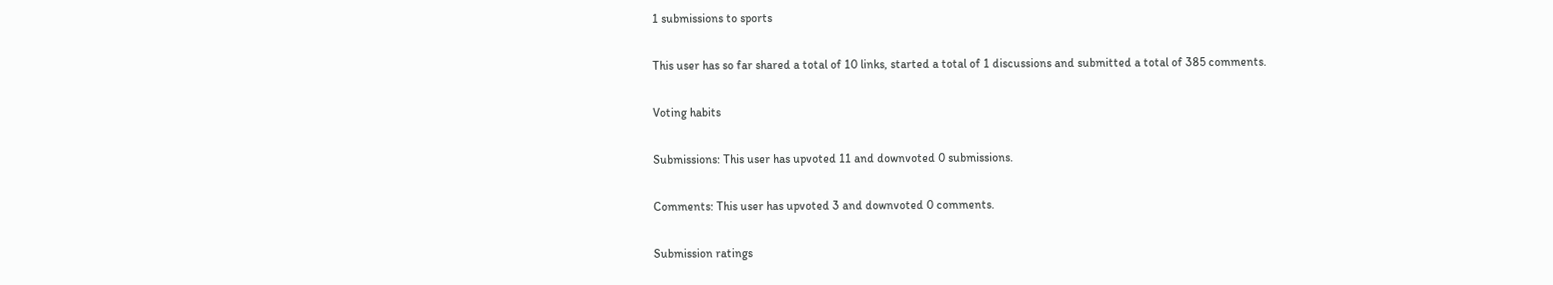1 submissions to sports

This user has so far shared a total of 10 links, started a total of 1 discussions and submitted a total of 385 comments.

Voting habits

Submissions: This user has upvoted 11 and downvoted 0 submissions.

Comments: This user has upvoted 3 and downvoted 0 comments.

Submission ratings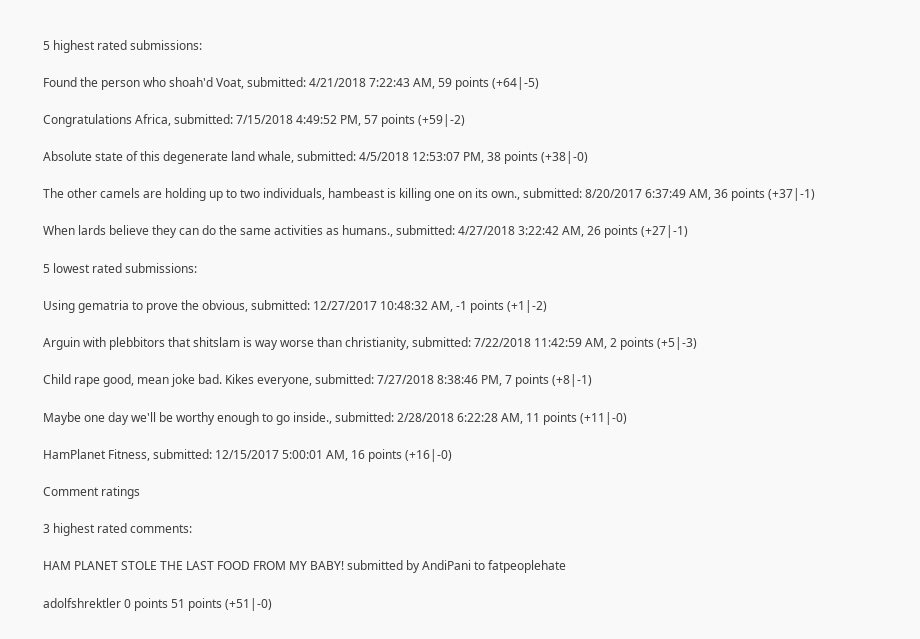5 highest rated submissions:

Found the person who shoah'd Voat, submitted: 4/21/2018 7:22:43 AM, 59 points (+64|-5)

Congratulations Africa, submitted: 7/15/2018 4:49:52 PM, 57 points (+59|-2)

Absolute state of this degenerate land whale, submitted: 4/5/2018 12:53:07 PM, 38 points (+38|-0)

The other camels are holding up to two individuals, hambeast is killing one on its own., submitted: 8/20/2017 6:37:49 AM, 36 points (+37|-1)

When lards believe they can do the same activities as humans., submitted: 4/27/2018 3:22:42 AM, 26 points (+27|-1)

5 lowest rated submissions:

Using gematria to prove the obvious, submitted: 12/27/2017 10:48:32 AM, -1 points (+1|-2)

Arguin with plebbitors that shitslam is way worse than christianity, submitted: 7/22/2018 11:42:59 AM, 2 points (+5|-3)

Child rape good, mean joke bad. Kikes everyone, submitted: 7/27/2018 8:38:46 PM, 7 points (+8|-1)

Maybe one day we'll be worthy enough to go inside., submitted: 2/28/2018 6:22:28 AM, 11 points (+11|-0)

HamPlanet Fitness, submitted: 12/15/2017 5:00:01 AM, 16 points (+16|-0)

Comment ratings

3 highest rated comments:

HAM PLANET STOLE THE LAST FOOD FROM MY BABY! submitted by AndiPani to fatpeoplehate

adolfshrektler 0 points 51 points (+51|-0)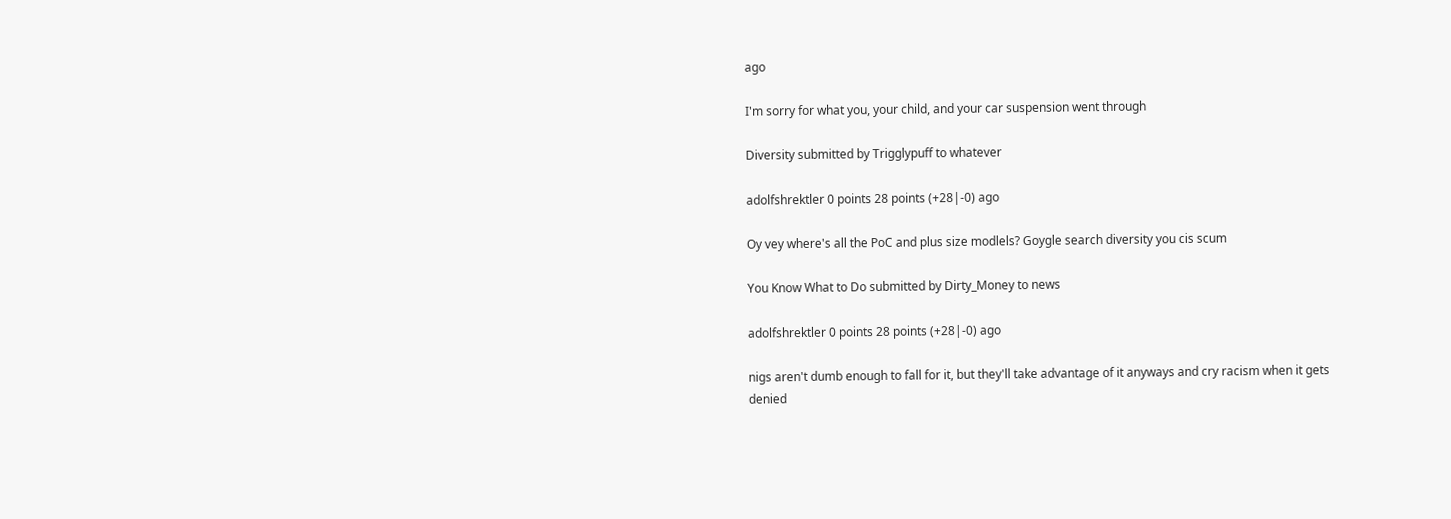ago

I'm sorry for what you, your child, and your car suspension went through

Diversity submitted by Trigglypuff to whatever

adolfshrektler 0 points 28 points (+28|-0) ago

Oy vey where's all the PoC and plus size modlels? Goygle search diversity you cis scum

You Know What to Do submitted by Dirty_Money to news

adolfshrektler 0 points 28 points (+28|-0) ago

nigs aren't dumb enough to fall for it, but they'll take advantage of it anyways and cry racism when it gets denied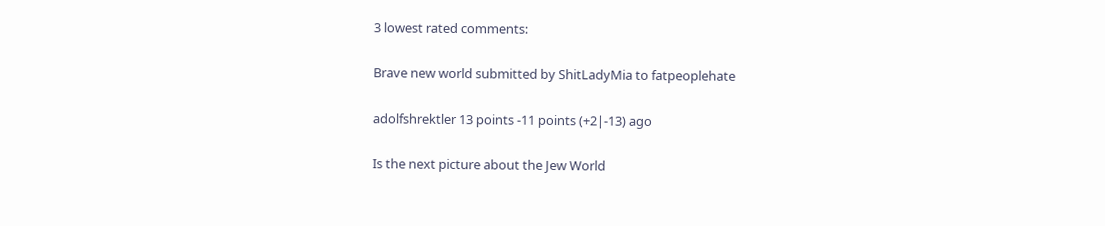3 lowest rated comments:

Brave new world submitted by ShitLadyMia to fatpeoplehate

adolfshrektler 13 points -11 points (+2|-13) ago

Is the next picture about the Jew World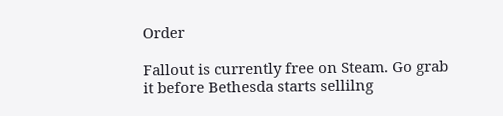Order

Fallout is currently free on Steam. Go grab it before Bethesda starts sellilng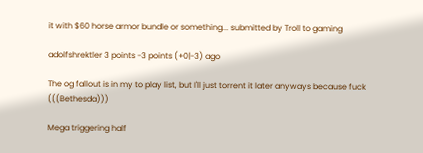it with $60 horse armor bundle or something... submitted by Troll to gaming

adolfshrektler 3 points -3 points (+0|-3) ago

The og fallout is in my to play list, but I'll just torrent it later anyways because fuck (((Bethesda)))

Mega triggering half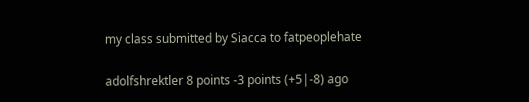my class submitted by Siacca to fatpeoplehate

adolfshrektler 8 points -3 points (+5|-8) ago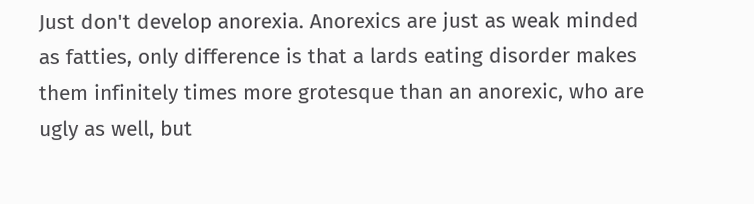Just don't develop anorexia. Anorexics are just as weak minded as fatties, only difference is that a lards eating disorder makes them infinitely times more grotesque than an anorexic, who are ugly as well, but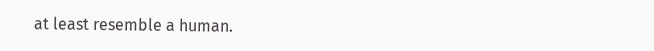at least resemble a human.